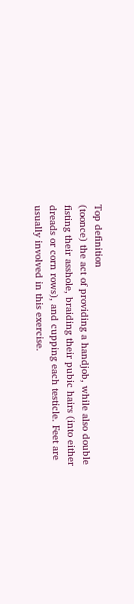Top definition
(toonce) the act of providing a handjob, while also double fisting their asshole, braiding their pubic hairs (into either dreads or corn rows), and cupping each testicle. Feet are usually involved in this exercise.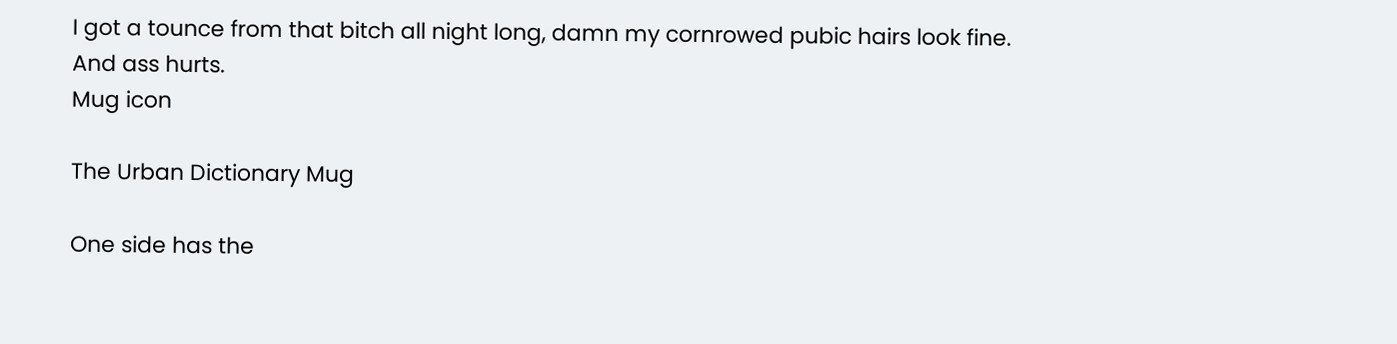I got a tounce from that bitch all night long, damn my cornrowed pubic hairs look fine. And ass hurts.
Mug icon

The Urban Dictionary Mug

One side has the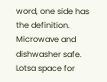word, one side has the definition. Microwave and dishwasher safe. Lotsa space for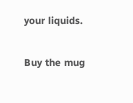your liquids.

Buy the mug